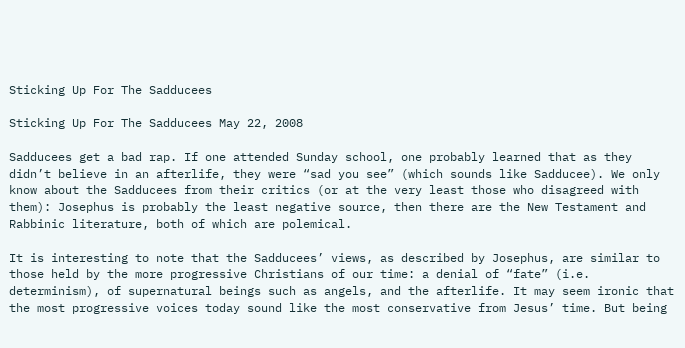Sticking Up For The Sadducees

Sticking Up For The Sadducees May 22, 2008

Sadducees get a bad rap. If one attended Sunday school, one probably learned that as they didn’t believe in an afterlife, they were “sad you see” (which sounds like Sadducee). We only know about the Sadducees from their critics (or at the very least those who disagreed with them): Josephus is probably the least negative source, then there are the New Testament and Rabbinic literature, both of which are polemical.

It is interesting to note that the Sadducees’ views, as described by Josephus, are similar to those held by the more progressive Christians of our time: a denial of “fate” (i.e. determinism), of supernatural beings such as angels, and the afterlife. It may seem ironic that the most progressive voices today sound like the most conservative from Jesus’ time. But being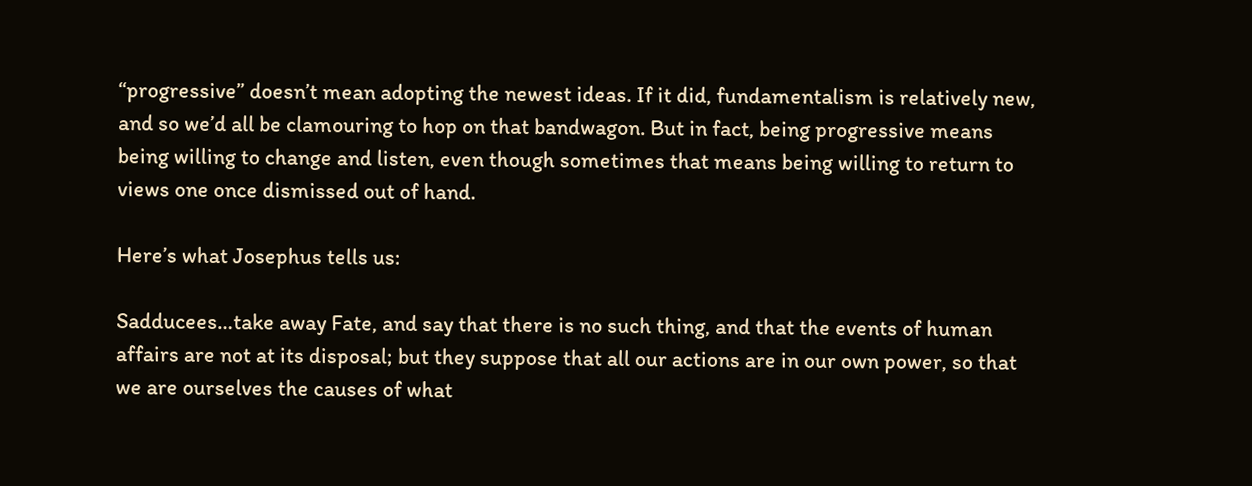“progressive” doesn’t mean adopting the newest ideas. If it did, fundamentalism is relatively new, and so we’d all be clamouring to hop on that bandwagon. But in fact, being progressive means being willing to change and listen, even though sometimes that means being willing to return to views one once dismissed out of hand.

Here’s what Josephus tells us:

Sadducees…take away Fate, and say that there is no such thing, and that the events of human affairs are not at its disposal; but they suppose that all our actions are in our own power, so that we are ourselves the causes of what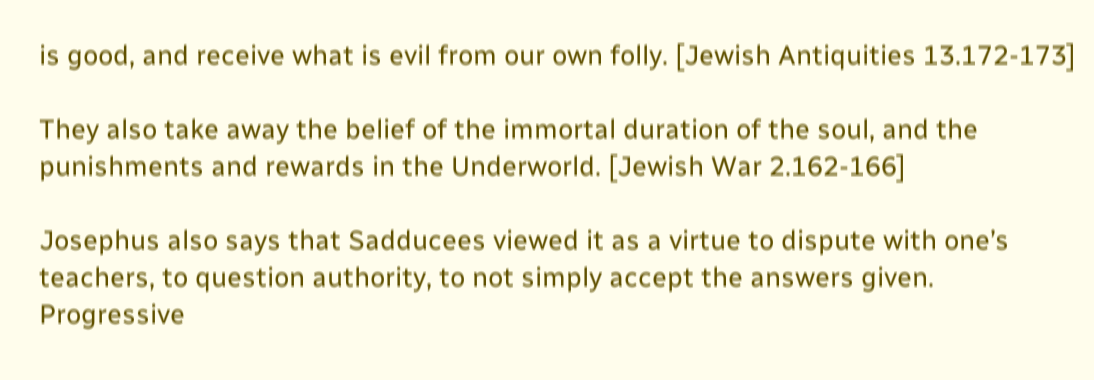is good, and receive what is evil from our own folly. [Jewish Antiquities 13.172-173]

They also take away the belief of the immortal duration of the soul, and the punishments and rewards in the Underworld. [Jewish War 2.162-166]

Josephus also says that Sadducees viewed it as a virtue to dispute with one’s teachers, to question authority, to not simply accept the answers given. Progressive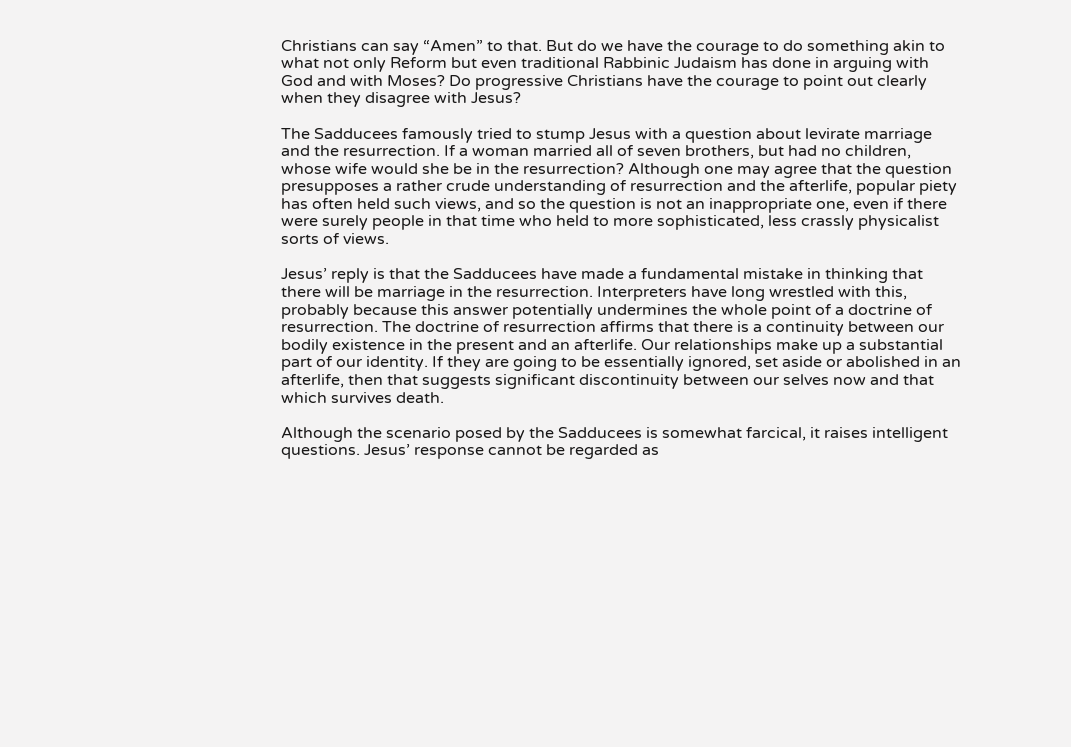Christians can say “Amen” to that. But do we have the courage to do something akin to what not only Reform but even traditional Rabbinic Judaism has done in arguing with God and with Moses? Do progressive Christians have the courage to point out clearly when they disagree with Jesus?

The Sadducees famously tried to stump Jesus with a question about levirate marriage and the resurrection. If a woman married all of seven brothers, but had no children, whose wife would she be in the resurrection? Although one may agree that the question presupposes a rather crude understanding of resurrection and the afterlife, popular piety has often held such views, and so the question is not an inappropriate one, even if there were surely people in that time who held to more sophisticated, less crassly physicalist sorts of views.

Jesus’ reply is that the Sadducees have made a fundamental mistake in thinking that there will be marriage in the resurrection. Interpreters have long wrestled with this, probably because this answer potentially undermines the whole point of a doctrine of resurrection. The doctrine of resurrection affirms that there is a continuity between our bodily existence in the present and an afterlife. Our relationships make up a substantial part of our identity. If they are going to be essentially ignored, set aside or abolished in an afterlife, then that suggests significant discontinuity between our selves now and that which survives death.

Although the scenario posed by the Sadducees is somewhat farcical, it raises intelligent questions. Jesus’ response cannot be regarded as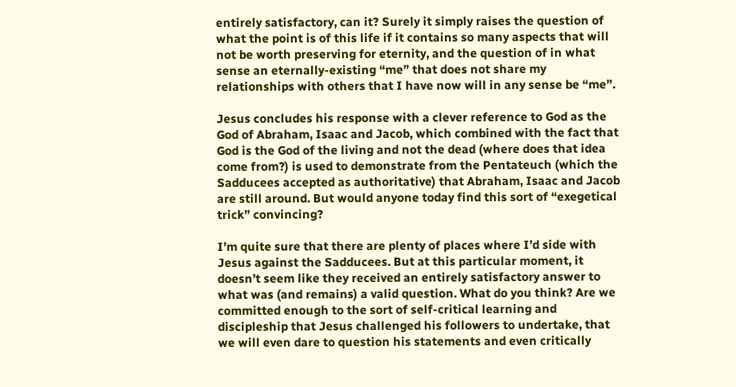entirely satisfactory, can it? Surely it simply raises the question of what the point is of this life if it contains so many aspects that will not be worth preserving for eternity, and the question of in what sense an eternally-existing “me” that does not share my relationships with others that I have now will in any sense be “me”.

Jesus concludes his response with a clever reference to God as the God of Abraham, Isaac and Jacob, which combined with the fact that God is the God of the living and not the dead (where does that idea come from?) is used to demonstrate from the Pentateuch (which the Sadducees accepted as authoritative) that Abraham, Isaac and Jacob are still around. But would anyone today find this sort of “exegetical trick” convincing?

I’m quite sure that there are plenty of places where I’d side with Jesus against the Sadducees. But at this particular moment, it doesn’t seem like they received an entirely satisfactory answer to what was (and remains) a valid question. What do you think? Are we committed enough to the sort of self-critical learning and discipleship that Jesus challenged his followers to undertake, that we will even dare to question his statements and even critically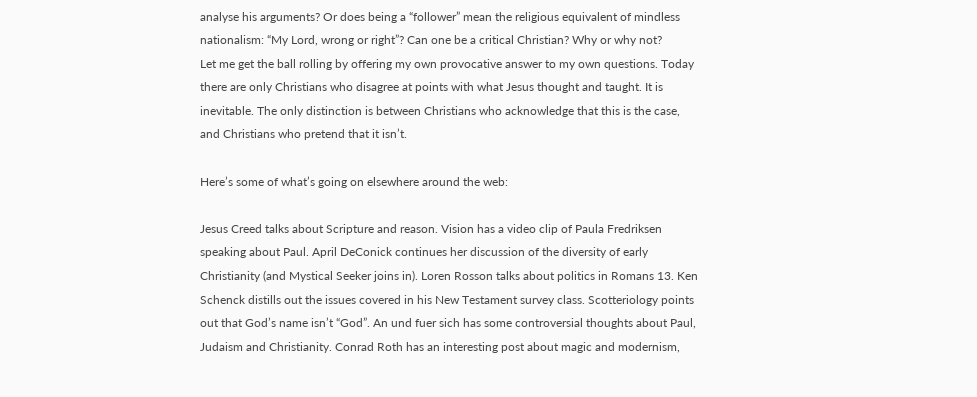analyse his arguments? Or does being a “follower” mean the religious equivalent of mindless nationalism: “My Lord, wrong or right”? Can one be a critical Christian? Why or why not?
Let me get the ball rolling by offering my own provocative answer to my own questions. Today there are only Christians who disagree at points with what Jesus thought and taught. It is inevitable. The only distinction is between Christians who acknowledge that this is the case, and Christians who pretend that it isn’t.

Here’s some of what’s going on elsewhere around the web:

Jesus Creed talks about Scripture and reason. Vision has a video clip of Paula Fredriksen speaking about Paul. April DeConick continues her discussion of the diversity of early Christianity (and Mystical Seeker joins in). Loren Rosson talks about politics in Romans 13. Ken Schenck distills out the issues covered in his New Testament survey class. Scotteriology points out that God’s name isn’t “God”. An und fuer sich has some controversial thoughts about Paul, Judaism and Christianity. Conrad Roth has an interesting post about magic and modernism,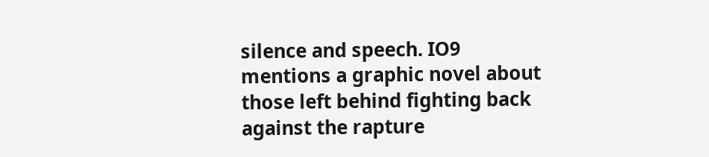silence and speech. IO9 mentions a graphic novel about those left behind fighting back against the rapture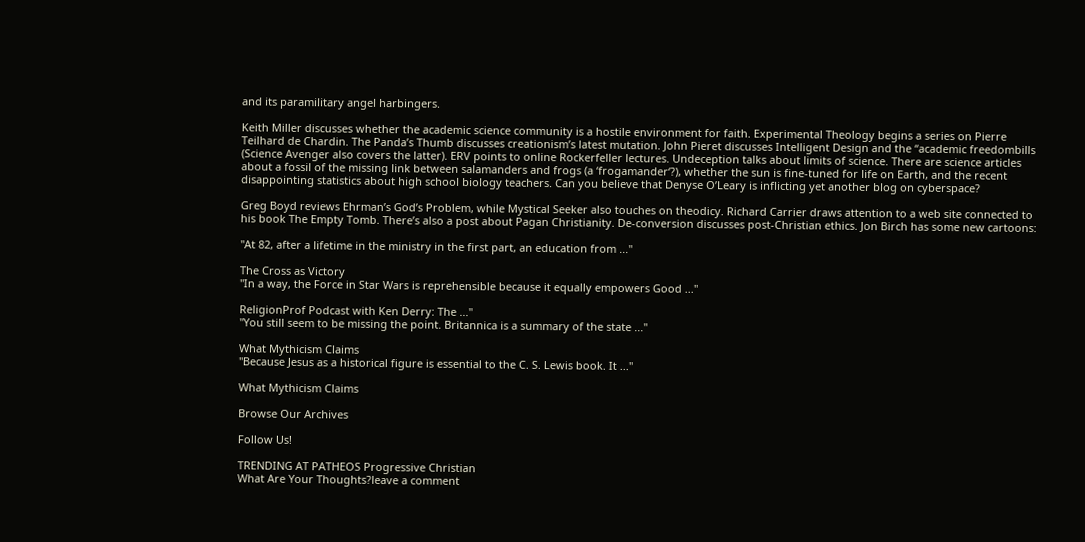and its paramilitary angel harbingers.

Keith Miller discusses whether the academic science community is a hostile environment for faith. Experimental Theology begins a series on Pierre Teilhard de Chardin. The Panda’s Thumb discusses creationism’s latest mutation. John Pieret discusses Intelligent Design and the “academic freedombills (Science Avenger also covers the latter). ERV points to online Rockerfeller lectures. Undeception talks about limits of science. There are science articles about a fossil of the missing link between salamanders and frogs (a ‘frogamander‘?), whether the sun is fine-tuned for life on Earth, and the recent disappointing statistics about high school biology teachers. Can you believe that Denyse O’Leary is inflicting yet another blog on cyberspace?

Greg Boyd reviews Ehrman’s God’s Problem, while Mystical Seeker also touches on theodicy. Richard Carrier draws attention to a web site connected to his book The Empty Tomb. There’s also a post about Pagan Christianity. De-conversion discusses post-Christian ethics. Jon Birch has some new cartoons:

"At 82, after a lifetime in the ministry in the first part, an education from ..."

The Cross as Victory
"In a way, the Force in Star Wars is reprehensible because it equally empowers Good ..."

ReligionProf Podcast with Ken Derry: The ..."
"You still seem to be missing the point. Britannica is a summary of the state ..."

What Mythicism Claims
"Because Jesus as a historical figure is essential to the C. S. Lewis book. It ..."

What Mythicism Claims

Browse Our Archives

Follow Us!

TRENDING AT PATHEOS Progressive Christian
What Are Your Thoughts?leave a comment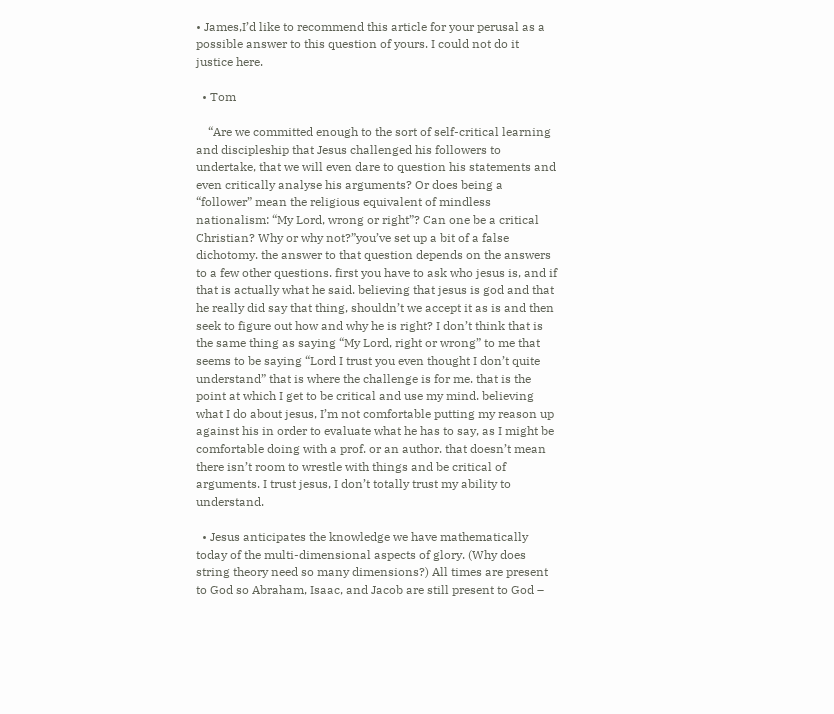• James,I’d like to recommend this article for your perusal as a possible answer to this question of yours. I could not do it justice here.

  • Tom

    “Are we committed enough to the sort of self-critical learning and discipleship that Jesus challenged his followers to undertake, that we will even dare to question his statements and even critically analyse his arguments? Or does being a “follower” mean the religious equivalent of mindless nationalism: “My Lord, wrong or right”? Can one be a critical Christian? Why or why not?”you’ve set up a bit of a false dichotomy. the answer to that question depends on the answers to a few other questions. first you have to ask who jesus is, and if that is actually what he said. believing that jesus is god and that he really did say that thing, shouldn’t we accept it as is and then seek to figure out how and why he is right? I don’t think that is the same thing as saying “My Lord, right or wrong” to me that seems to be saying “Lord I trust you even thought I don’t quite understand” that is where the challenge is for me. that is the point at which I get to be critical and use my mind. believing what I do about jesus, I’m not comfortable putting my reason up against his in order to evaluate what he has to say, as I might be comfortable doing with a prof. or an author. that doesn’t mean there isn’t room to wrestle with things and be critical of arguments. I trust jesus, I don’t totally trust my ability to understand.

  • Jesus anticipates the knowledge we have mathematically today of the multi-dimensional aspects of glory. (Why does string theory need so many dimensions?) All times are present to God so Abraham, Isaac, and Jacob are still present to God –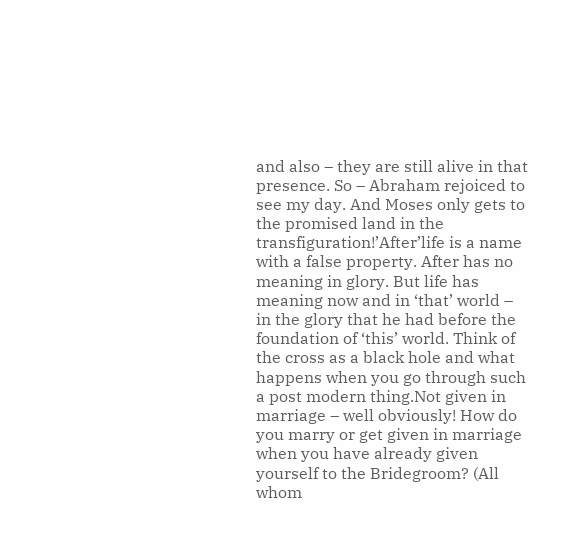and also – they are still alive in that presence. So – Abraham rejoiced to see my day. And Moses only gets to the promised land in the transfiguration!’After’life is a name with a false property. After has no meaning in glory. But life has meaning now and in ‘that’ world – in the glory that he had before the foundation of ‘this’ world. Think of the cross as a black hole and what happens when you go through such a post modern thing.Not given in marriage – well obviously! How do you marry or get given in marriage when you have already given yourself to the Bridegroom? (All whom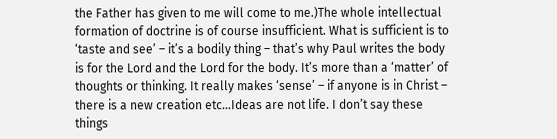the Father has given to me will come to me.)The whole intellectual formation of doctrine is of course insufficient. What is sufficient is to ‘taste and see’ – it’s a bodily thing – that’s why Paul writes the body is for the Lord and the Lord for the body. It’s more than a ‘matter’ of thoughts or thinking. It really makes ‘sense’ – if anyone is in Christ – there is a new creation etc…Ideas are not life. I don’t say these things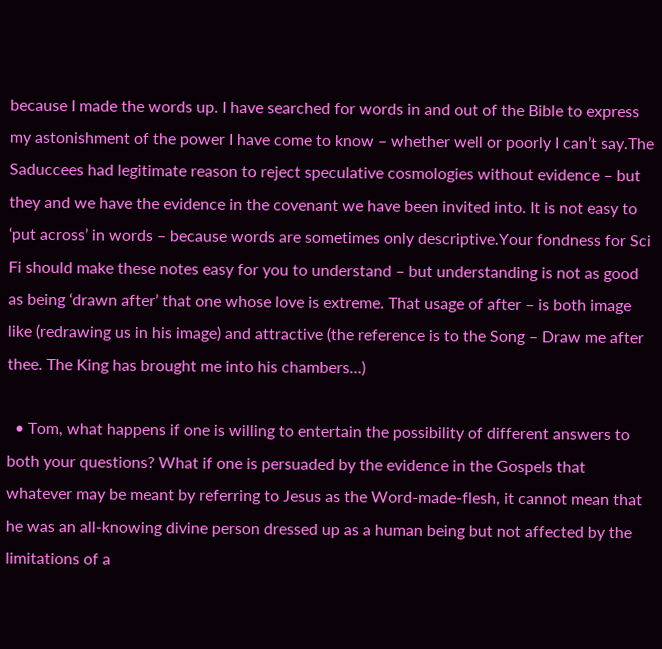because I made the words up. I have searched for words in and out of the Bible to express my astonishment of the power I have come to know – whether well or poorly I can’t say.The Saduccees had legitimate reason to reject speculative cosmologies without evidence – but they and we have the evidence in the covenant we have been invited into. It is not easy to ‘put across’ in words – because words are sometimes only descriptive.Your fondness for Sci Fi should make these notes easy for you to understand – but understanding is not as good as being ‘drawn after’ that one whose love is extreme. That usage of after – is both image like (redrawing us in his image) and attractive (the reference is to the Song – Draw me after thee. The King has brought me into his chambers…)

  • Tom, what happens if one is willing to entertain the possibility of different answers to both your questions? What if one is persuaded by the evidence in the Gospels that whatever may be meant by referring to Jesus as the Word-made-flesh, it cannot mean that he was an all-knowing divine person dressed up as a human being but not affected by the limitations of a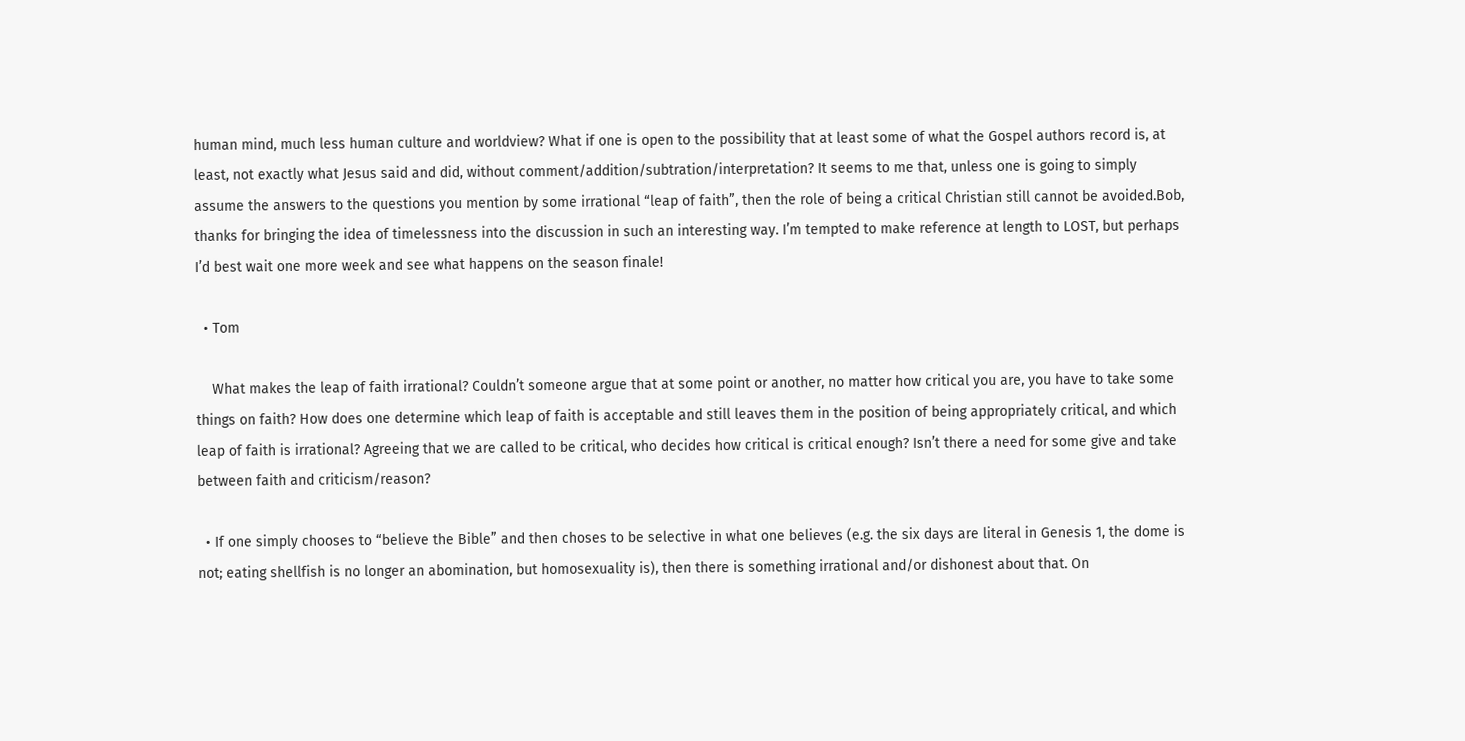human mind, much less human culture and worldview? What if one is open to the possibility that at least some of what the Gospel authors record is, at least, not exactly what Jesus said and did, without comment/addition/subtration/interpretation? It seems to me that, unless one is going to simply assume the answers to the questions you mention by some irrational “leap of faith”, then the role of being a critical Christian still cannot be avoided.Bob, thanks for bringing the idea of timelessness into the discussion in such an interesting way. I’m tempted to make reference at length to LOST, but perhaps I’d best wait one more week and see what happens on the season finale!

  • Tom

    What makes the leap of faith irrational? Couldn’t someone argue that at some point or another, no matter how critical you are, you have to take some things on faith? How does one determine which leap of faith is acceptable and still leaves them in the position of being appropriately critical, and which leap of faith is irrational? Agreeing that we are called to be critical, who decides how critical is critical enough? Isn’t there a need for some give and take between faith and criticism/reason?

  • If one simply chooses to “believe the Bible” and then choses to be selective in what one believes (e.g. the six days are literal in Genesis 1, the dome is not; eating shellfish is no longer an abomination, but homosexuality is), then there is something irrational and/or dishonest about that. On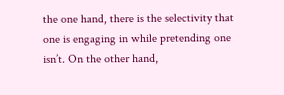the one hand, there is the selectivity that one is engaging in while pretending one isn’t. On the other hand,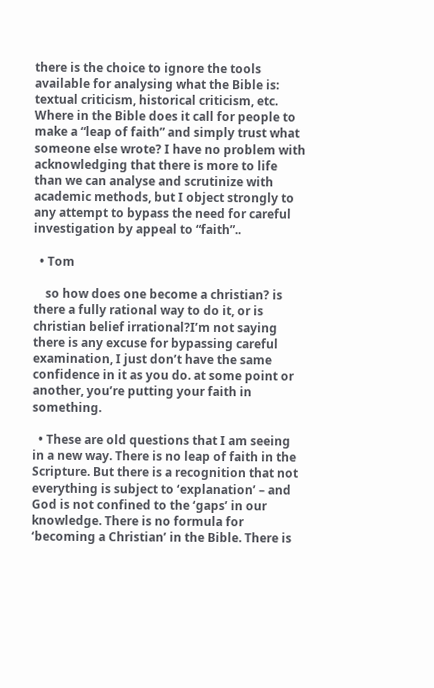there is the choice to ignore the tools available for analysing what the Bible is: textual criticism, historical criticism, etc. Where in the Bible does it call for people to make a “leap of faith” and simply trust what someone else wrote? I have no problem with acknowledging that there is more to life than we can analyse and scrutinize with academic methods, but I object strongly to any attempt to bypass the need for careful investigation by appeal to “faith”..

  • Tom

    so how does one become a christian? is there a fully rational way to do it, or is christian belief irrational?I’m not saying there is any excuse for bypassing careful examination, I just don’t have the same confidence in it as you do. at some point or another, you’re putting your faith in something.

  • These are old questions that I am seeing in a new way. There is no leap of faith in the Scripture. But there is a recognition that not everything is subject to ‘explanation’ – and God is not confined to the ‘gaps’ in our knowledge. There is no formula for ‘becoming a Christian’ in the Bible. There is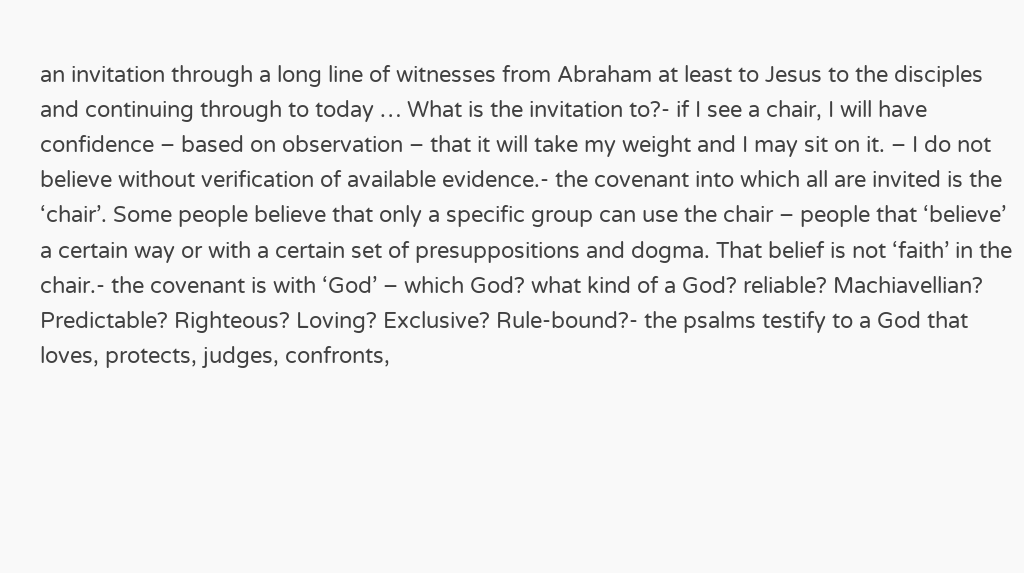an invitation through a long line of witnesses from Abraham at least to Jesus to the disciples and continuing through to today … What is the invitation to?- if I see a chair, I will have confidence – based on observation – that it will take my weight and I may sit on it. – I do not believe without verification of available evidence.- the covenant into which all are invited is the ‘chair’. Some people believe that only a specific group can use the chair – people that ‘believe’ a certain way or with a certain set of presuppositions and dogma. That belief is not ‘faith’ in the chair.- the covenant is with ‘God’ – which God? what kind of a God? reliable? Machiavellian? Predictable? Righteous? Loving? Exclusive? Rule-bound?- the psalms testify to a God that loves, protects, judges, confronts,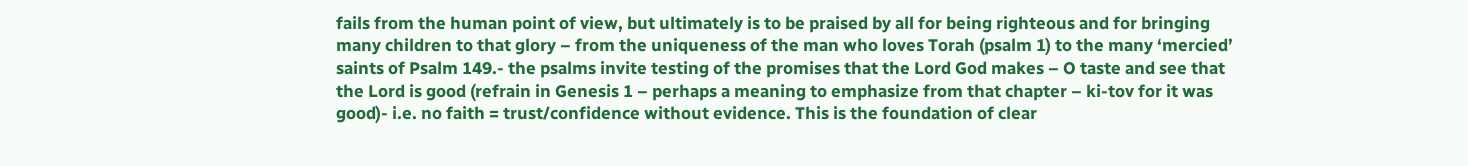fails from the human point of view, but ultimately is to be praised by all for being righteous and for bringing many children to that glory – from the uniqueness of the man who loves Torah (psalm 1) to the many ‘mercied’ saints of Psalm 149.- the psalms invite testing of the promises that the Lord God makes – O taste and see that the Lord is good (refrain in Genesis 1 – perhaps a meaning to emphasize from that chapter – ki-tov for it was good)- i.e. no faith = trust/confidence without evidence. This is the foundation of clear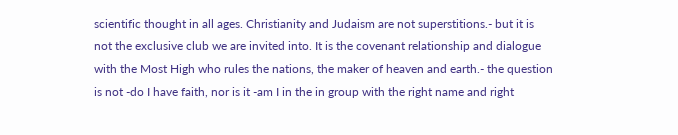scientific thought in all ages. Christianity and Judaism are not superstitions.- but it is not the exclusive club we are invited into. It is the covenant relationship and dialogue with the Most High who rules the nations, the maker of heaven and earth.- the question is not -do I have faith, nor is it -am I in the in group with the right name and right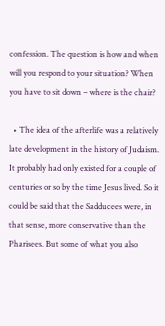confession. The question is how and when will you respond to your situation? When you have to sit down – where is the chair?

  • The idea of the afterlife was a relatively late development in the history of Judaism. It probably had only existed for a couple of centuries or so by the time Jesus lived. So it could be said that the Sadducees were, in that sense, more conservative than the Pharisees. But some of what you also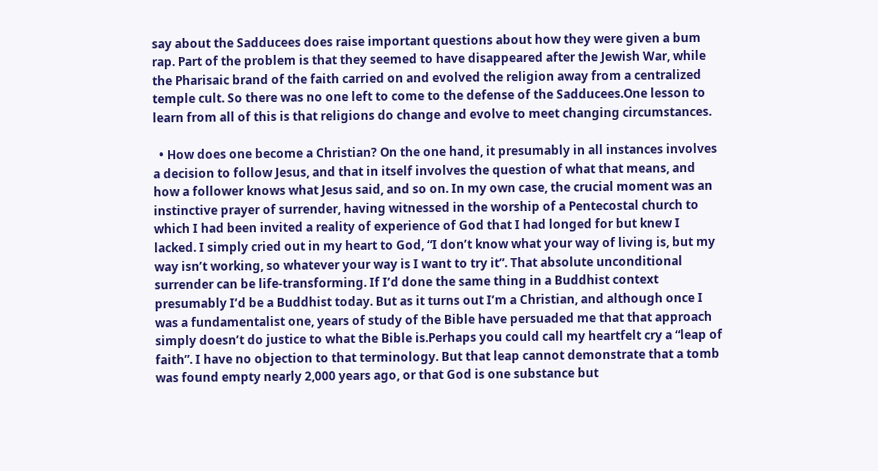say about the Sadducees does raise important questions about how they were given a bum rap. Part of the problem is that they seemed to have disappeared after the Jewish War, while the Pharisaic brand of the faith carried on and evolved the religion away from a centralized temple cult. So there was no one left to come to the defense of the Sadducees.One lesson to learn from all of this is that religions do change and evolve to meet changing circumstances.

  • How does one become a Christian? On the one hand, it presumably in all instances involves a decision to follow Jesus, and that in itself involves the question of what that means, and how a follower knows what Jesus said, and so on. In my own case, the crucial moment was an instinctive prayer of surrender, having witnessed in the worship of a Pentecostal church to which I had been invited a reality of experience of God that I had longed for but knew I lacked. I simply cried out in my heart to God, “I don’t know what your way of living is, but my way isn’t working, so whatever your way is I want to try it”. That absolute unconditional surrender can be life-transforming. If I’d done the same thing in a Buddhist context presumably I’d be a Buddhist today. But as it turns out I’m a Christian, and although once I was a fundamentalist one, years of study of the Bible have persuaded me that that approach simply doesn’t do justice to what the Bible is.Perhaps you could call my heartfelt cry a “leap of faith”. I have no objection to that terminology. But that leap cannot demonstrate that a tomb was found empty nearly 2,000 years ago, or that God is one substance but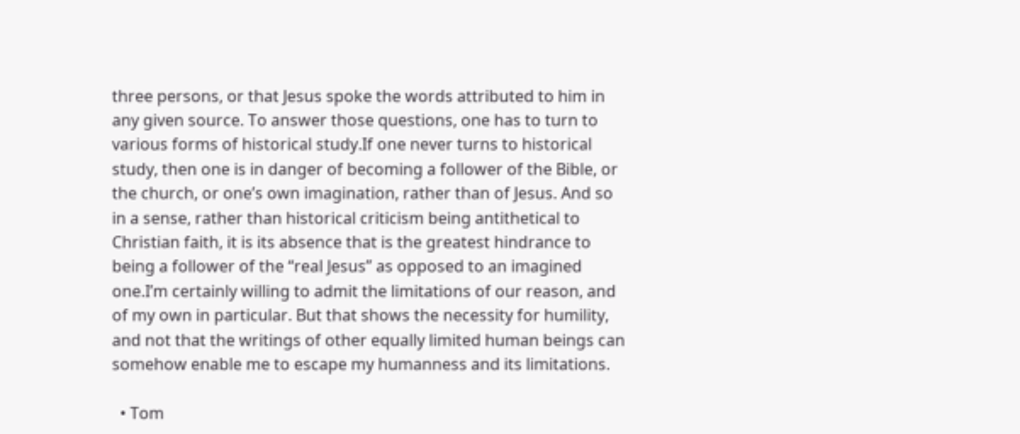three persons, or that Jesus spoke the words attributed to him in any given source. To answer those questions, one has to turn to various forms of historical study.If one never turns to historical study, then one is in danger of becoming a follower of the Bible, or the church, or one’s own imagination, rather than of Jesus. And so in a sense, rather than historical criticism being antithetical to Christian faith, it is its absence that is the greatest hindrance to being a follower of the “real Jesus” as opposed to an imagined one.I’m certainly willing to admit the limitations of our reason, and of my own in particular. But that shows the necessity for humility, and not that the writings of other equally limited human beings can somehow enable me to escape my humanness and its limitations.

  • Tom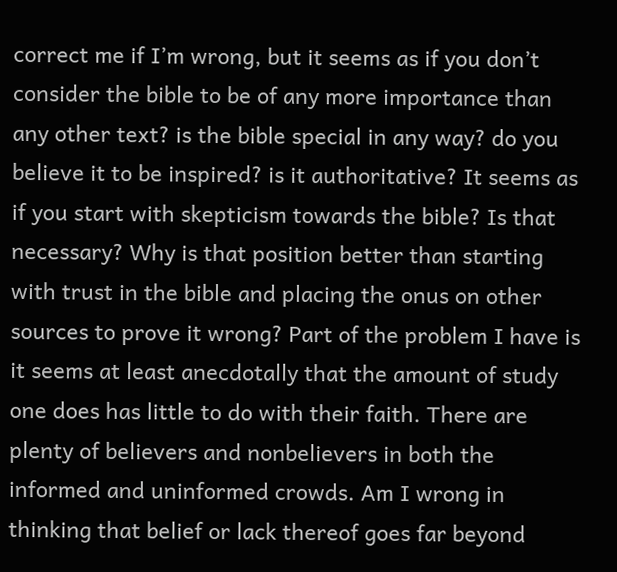correct me if I’m wrong, but it seems as if you don’t consider the bible to be of any more importance than any other text? is the bible special in any way? do you believe it to be inspired? is it authoritative? It seems as if you start with skepticism towards the bible? Is that necessary? Why is that position better than starting with trust in the bible and placing the onus on other sources to prove it wrong? Part of the problem I have is it seems at least anecdotally that the amount of study one does has little to do with their faith. There are plenty of believers and nonbelievers in both the informed and uninformed crowds. Am I wrong in thinking that belief or lack thereof goes far beyond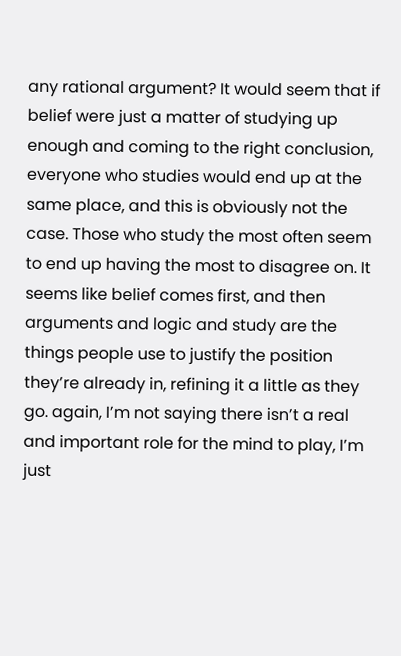any rational argument? It would seem that if belief were just a matter of studying up enough and coming to the right conclusion, everyone who studies would end up at the same place, and this is obviously not the case. Those who study the most often seem to end up having the most to disagree on. It seems like belief comes first, and then arguments and logic and study are the things people use to justify the position they’re already in, refining it a little as they go. again, I’m not saying there isn’t a real and important role for the mind to play, I’m just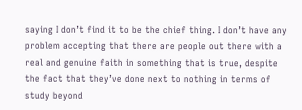saying I don’t find it to be the chief thing. I don’t have any problem accepting that there are people out there with a real and genuine faith in something that is true, despite the fact that they’ve done next to nothing in terms of study beyond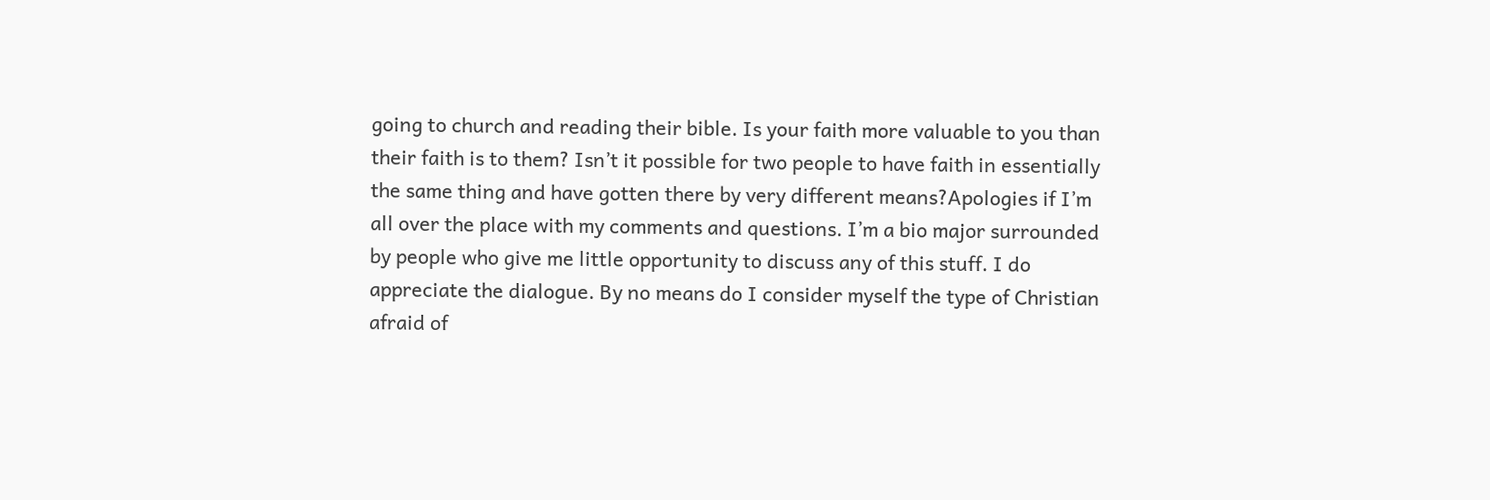going to church and reading their bible. Is your faith more valuable to you than their faith is to them? Isn’t it possible for two people to have faith in essentially the same thing and have gotten there by very different means?Apologies if I’m all over the place with my comments and questions. I’m a bio major surrounded by people who give me little opportunity to discuss any of this stuff. I do appreciate the dialogue. By no means do I consider myself the type of Christian afraid of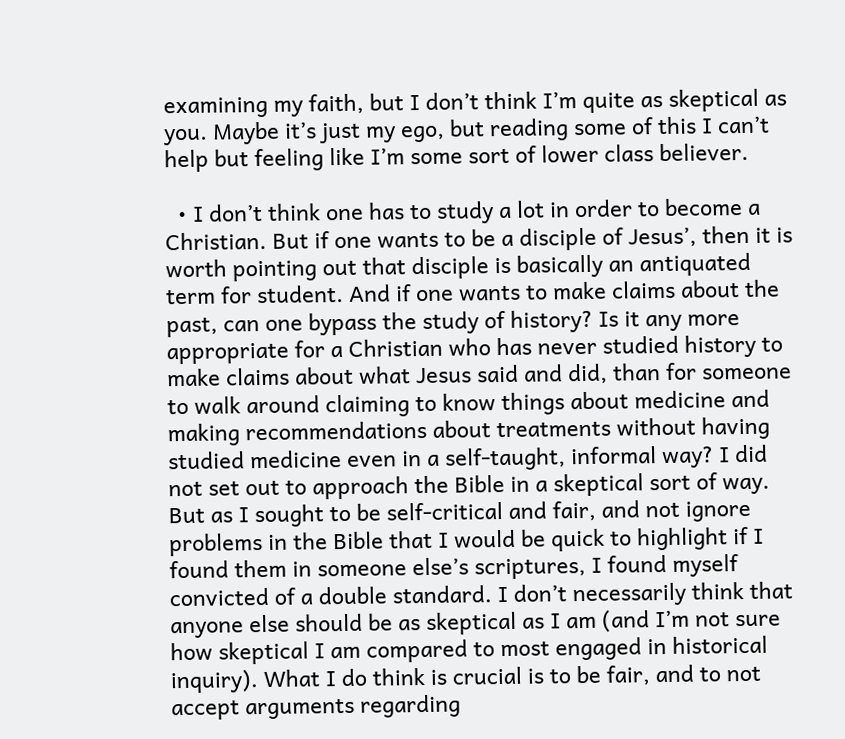examining my faith, but I don’t think I’m quite as skeptical as you. Maybe it’s just my ego, but reading some of this I can’t help but feeling like I’m some sort of lower class believer.

  • I don’t think one has to study a lot in order to become a Christian. But if one wants to be a disciple of Jesus’, then it is worth pointing out that disciple is basically an antiquated term for student. And if one wants to make claims about the past, can one bypass the study of history? Is it any more appropriate for a Christian who has never studied history to make claims about what Jesus said and did, than for someone to walk around claiming to know things about medicine and making recommendations about treatments without having studied medicine even in a self-taught, informal way? I did not set out to approach the Bible in a skeptical sort of way. But as I sought to be self-critical and fair, and not ignore problems in the Bible that I would be quick to highlight if I found them in someone else’s scriptures, I found myself convicted of a double standard. I don’t necessarily think that anyone else should be as skeptical as I am (and I’m not sure how skeptical I am compared to most engaged in historical inquiry). What I do think is crucial is to be fair, and to not accept arguments regarding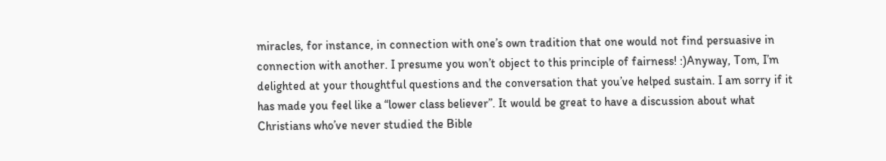miracles, for instance, in connection with one’s own tradition that one would not find persuasive in connection with another. I presume you won’t object to this principle of fairness! :)Anyway, Tom, I’m delighted at your thoughtful questions and the conversation that you’ve helped sustain. I am sorry if it has made you feel like a “lower class believer”. It would be great to have a discussion about what Christians who’ve never studied the Bible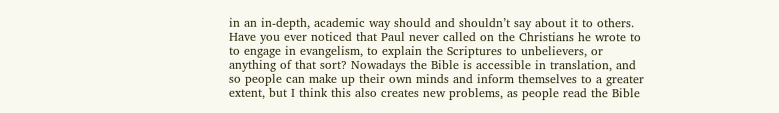in an in-depth, academic way should and shouldn’t say about it to others. Have you ever noticed that Paul never called on the Christians he wrote to to engage in evangelism, to explain the Scriptures to unbelievers, or anything of that sort? Nowadays the Bible is accessible in translation, and so people can make up their own minds and inform themselves to a greater extent, but I think this also creates new problems, as people read the Bible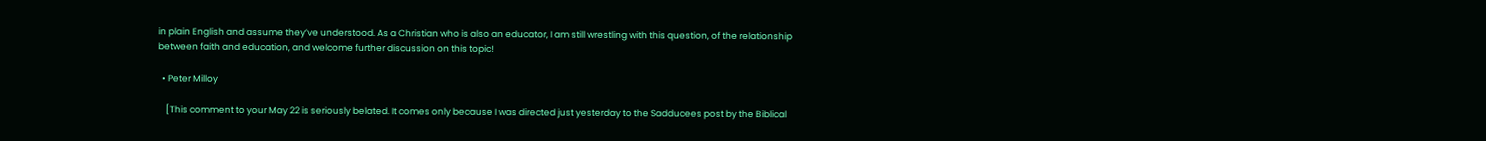in plain English and assume they’ve understood. As a Christian who is also an educator, I am still wrestling with this question, of the relationship between faith and education, and welcome further discussion on this topic!

  • Peter Milloy

    [This comment to your May 22 is seriously belated. It comes only because I was directed just yesterday to the Sadducees post by the Biblical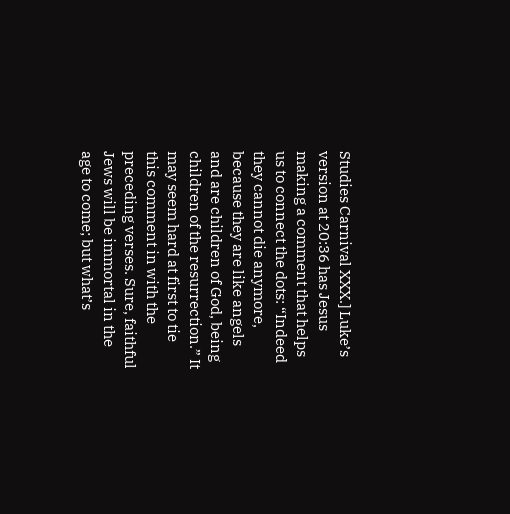Studies Carnival XXX.] Luke’s version at 20:36 has Jesus making a comment that helps us to connect the dots: “Indeed they cannot die anymore, because they are like angels and are children of God, being children of the resurrection.” It may seem hard at first to tie this comment in with the preceding verses. Sure, faithful Jews will be immortal in the age to come; but what’s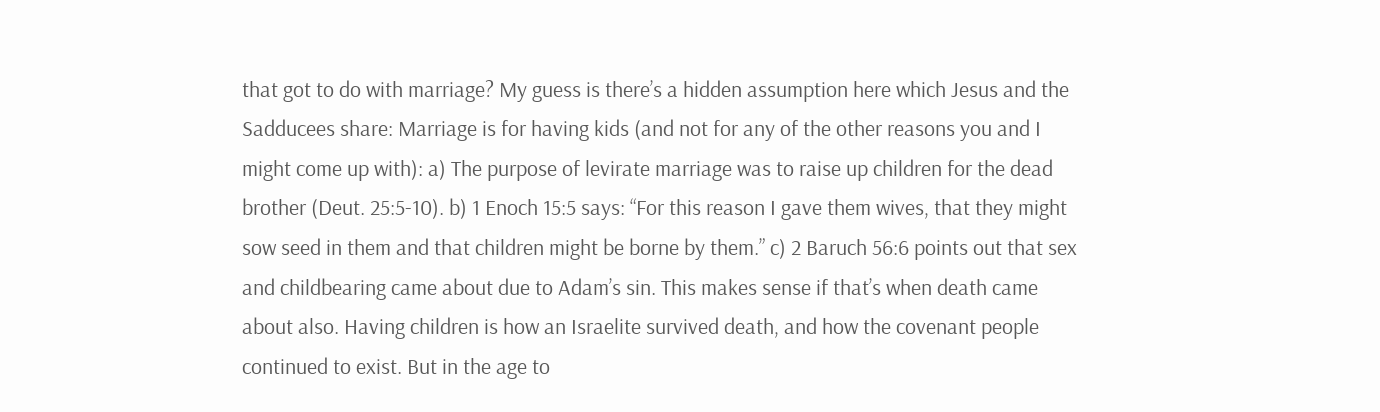that got to do with marriage? My guess is there’s a hidden assumption here which Jesus and the Sadducees share: Marriage is for having kids (and not for any of the other reasons you and I might come up with): a) The purpose of levirate marriage was to raise up children for the dead brother (Deut. 25:5-10). b) 1 Enoch 15:5 says: “For this reason I gave them wives, that they might sow seed in them and that children might be borne by them.” c) 2 Baruch 56:6 points out that sex and childbearing came about due to Adam’s sin. This makes sense if that’s when death came about also. Having children is how an Israelite survived death, and how the covenant people continued to exist. But in the age to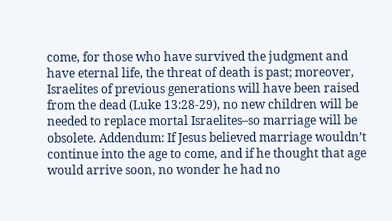come, for those who have survived the judgment and have eternal life, the threat of death is past; moreover, Israelites of previous generations will have been raised from the dead (Luke 13:28-29), no new children will be needed to replace mortal Israelites–so marriage will be obsolete. Addendum: If Jesus believed marriage wouldn’t continue into the age to come, and if he thought that age would arrive soon, no wonder he had no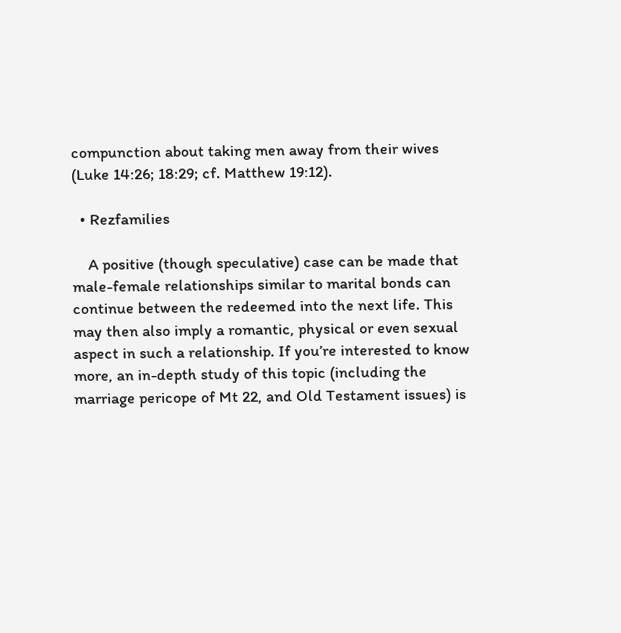compunction about taking men away from their wives (Luke 14:26; 18:29; cf. Matthew 19:12).

  • Rezfamilies

    A positive (though speculative) case can be made that male-female relationships similar to marital bonds can continue between the redeemed into the next life. This may then also imply a romantic, physical or even sexual aspect in such a relationship. If you’re interested to know more, an in-depth study of this topic (including the marriage pericope of Mt 22, and Old Testament issues) is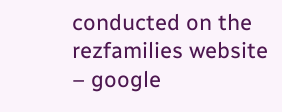conducted on the rezfamilies website – google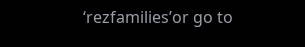‘rezfamilies’or go to